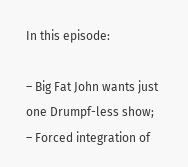In this episode:

– Big Fat John wants just one Drumpf-less show;
– Forced integration of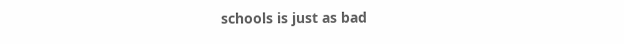schools is just as bad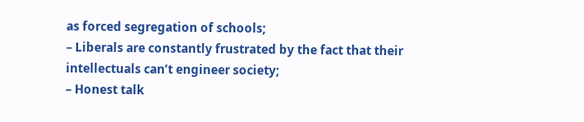as forced segregation of schools;
– Liberals are constantly frustrated by the fact that their intellectuals can’t engineer society;
– Honest talk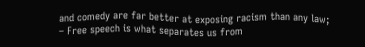and comedy are far better at exposing racism than any law;
– Free speech is what separates us from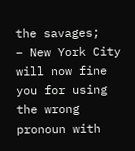the savages;
– New York City will now fine you for using the wrong pronoun with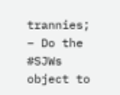trannies;
– Do the #SJWs object to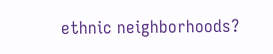ethnic neighborhoods?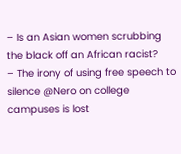– Is an Asian women scrubbing the black off an African racist?
– The irony of using free speech to silence @Nero on college campuses is lost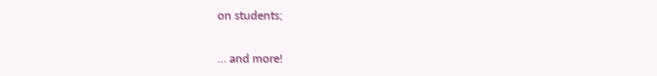on students;

… and more!